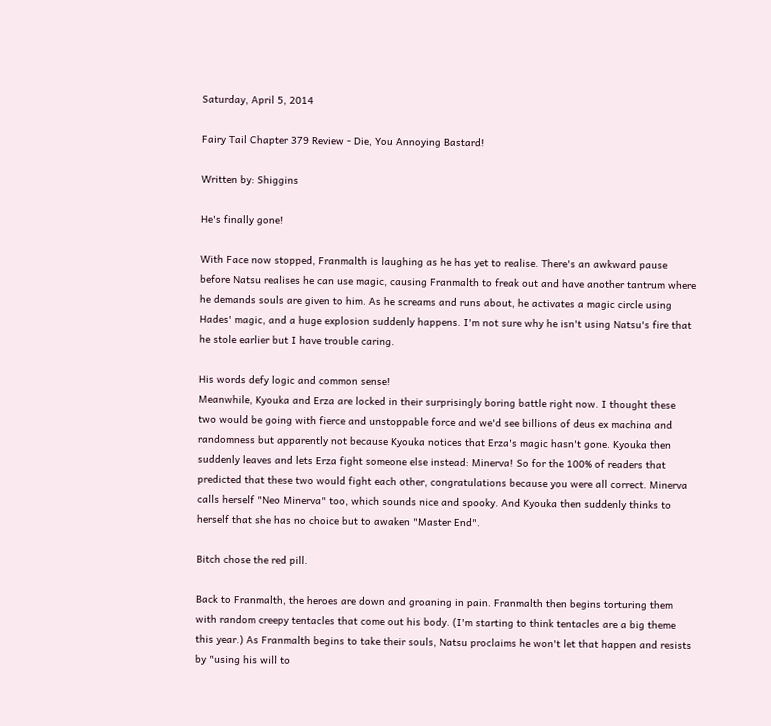Saturday, April 5, 2014

Fairy Tail Chapter 379 Review - Die, You Annoying Bastard!

Written by: Shiggins

He's finally gone!

With Face now stopped, Franmalth is laughing as he has yet to realise. There's an awkward pause before Natsu realises he can use magic, causing Franmalth to freak out and have another tantrum where he demands souls are given to him. As he screams and runs about, he activates a magic circle using Hades' magic, and a huge explosion suddenly happens. I'm not sure why he isn't using Natsu's fire that he stole earlier but I have trouble caring.

His words defy logic and common sense!
Meanwhile, Kyouka and Erza are locked in their surprisingly boring battle right now. I thought these two would be going with fierce and unstoppable force and we'd see billions of deus ex machina and randomness but apparently not because Kyouka notices that Erza's magic hasn't gone. Kyouka then suddenly leaves and lets Erza fight someone else instead: Minerva! So for the 100% of readers that predicted that these two would fight each other, congratulations because you were all correct. Minerva calls herself "Neo Minerva" too, which sounds nice and spooky. And Kyouka then suddenly thinks to herself that she has no choice but to awaken "Master End".

Bitch chose the red pill.

Back to Franmalth, the heroes are down and groaning in pain. Franmalth then begins torturing them with random creepy tentacles that come out his body. (I'm starting to think tentacles are a big theme this year.) As Franmalth begins to take their souls, Natsu proclaims he won't let that happen and resists by "using his will to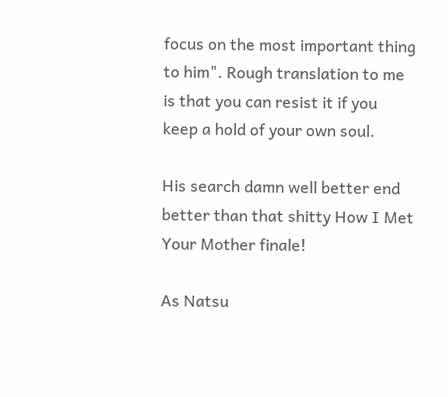focus on the most important thing to him". Rough translation to me is that you can resist it if you keep a hold of your own soul.

His search damn well better end better than that shitty How I Met Your Mother finale!

As Natsu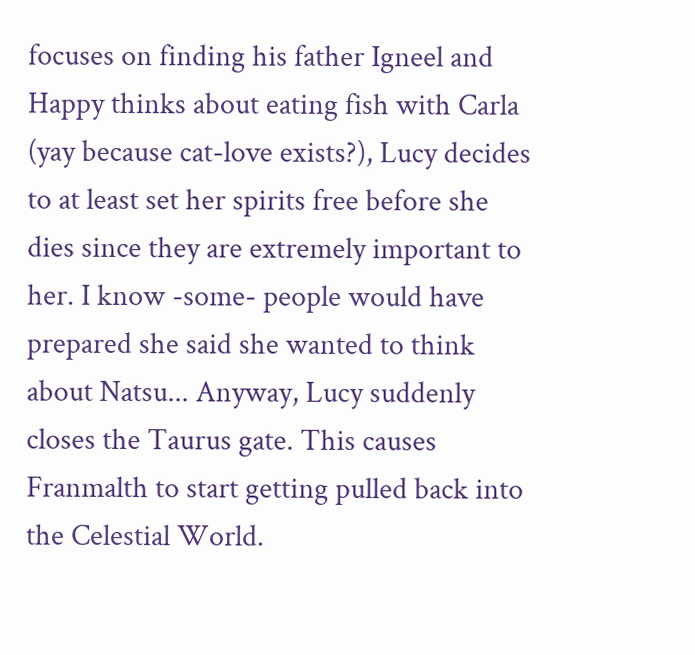focuses on finding his father Igneel and Happy thinks about eating fish with Carla (yay because cat-love exists?), Lucy decides to at least set her spirits free before she dies since they are extremely important to her. I know -some- people would have prepared she said she wanted to think about Natsu... Anyway, Lucy suddenly closes the Taurus gate. This causes Franmalth to start getting pulled back into the Celestial World.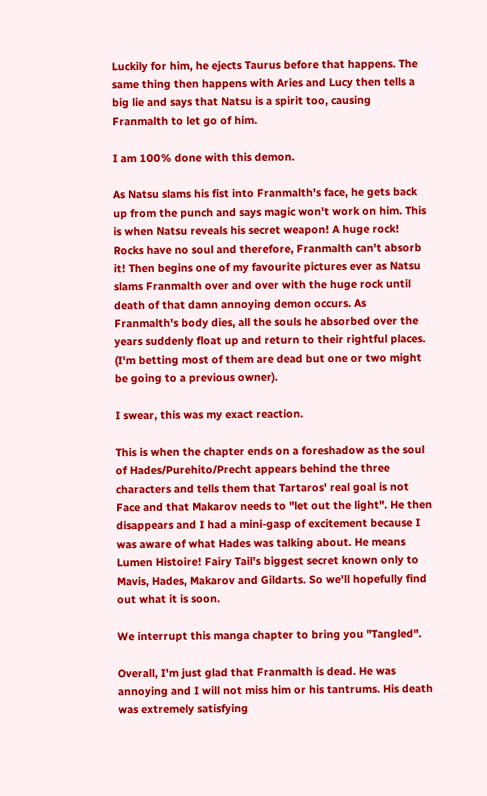Luckily for him, he ejects Taurus before that happens. The same thing then happens with Aries and Lucy then tells a big lie and says that Natsu is a spirit too, causing Franmalth to let go of him.

I am 100% done with this demon.

As Natsu slams his fist into Franmalth's face, he gets back up from the punch and says magic won't work on him. This is when Natsu reveals his secret weapon! A huge rock! Rocks have no soul and therefore, Franmalth can't absorb it! Then begins one of my favourite pictures ever as Natsu slams Franmalth over and over with the huge rock until death of that damn annoying demon occurs. As Franmalth's body dies, all the souls he absorbed over the years suddenly float up and return to their rightful places. (I'm betting most of them are dead but one or two might be going to a previous owner).

I swear, this was my exact reaction.

This is when the chapter ends on a foreshadow as the soul of Hades/Purehito/Precht appears behind the three characters and tells them that Tartaros' real goal is not Face and that Makarov needs to "let out the light". He then disappears and I had a mini-gasp of excitement because I was aware of what Hades was talking about. He means Lumen Histoire! Fairy Tail's biggest secret known only to Mavis, Hades, Makarov and Gildarts. So we'll hopefully find out what it is soon.

We interrupt this manga chapter to bring you "Tangled".

Overall, I'm just glad that Franmalth is dead. He was annoying and I will not miss him or his tantrums. His death was extremely satisfying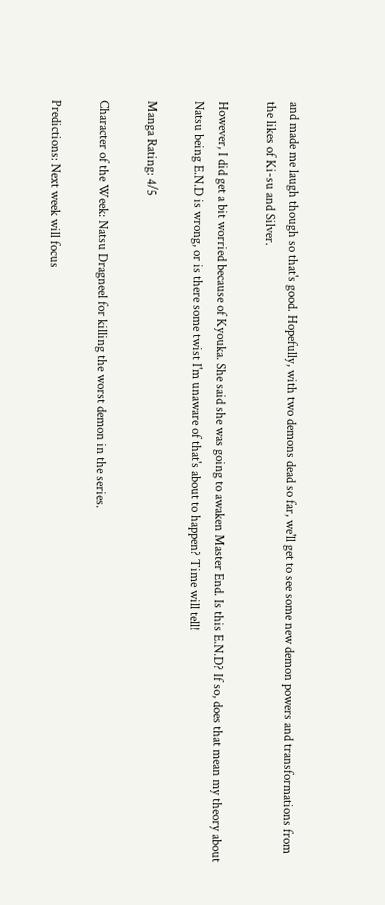and made me laugh though so that's good. Hopefully, with two demons dead so far, we'll get to see some new demon powers and transformations from the likes of Ki-su and Silver.

However, I did get a bit worried because of Kyouka. She said she was going to awaken Master End. Is this E.N.D? If so, does that mean my theory about Natsu being E.N.D is wrong, or is there some twist I'm unaware of that's about to happen? Time will tell!

Manga Rating: 4/5

Character of the Week: Natsu Dragneel for killing the worst demon in the series.

Predictions: Next week will focus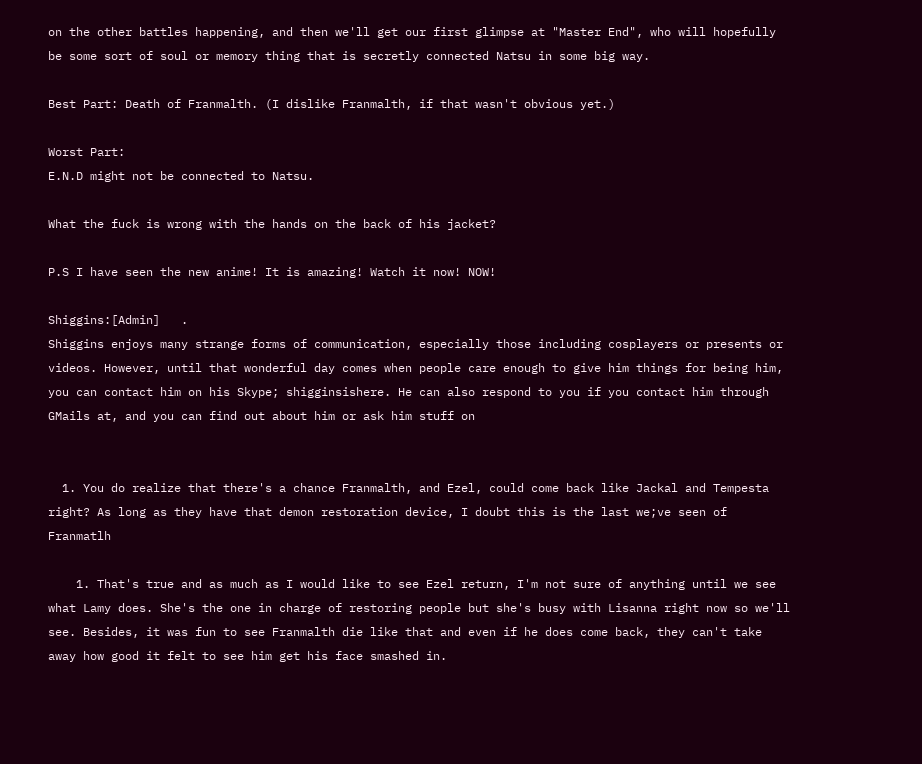on the other battles happening, and then we'll get our first glimpse at "Master End", who will hopefully be some sort of soul or memory thing that is secretly connected Natsu in some big way.

Best Part: Death of Franmalth. (I dislike Franmalth, if that wasn't obvious yet.)

Worst Part:
E.N.D might not be connected to Natsu.

What the fuck is wrong with the hands on the back of his jacket?

P.S I have seen the new anime! It is amazing! Watch it now! NOW!

Shiggins:[Admin]   .
Shiggins enjoys many strange forms of communication, especially those including cosplayers or presents or videos. However, until that wonderful day comes when people care enough to give him things for being him, you can contact him on his Skype; shigginsishere. He can also respond to you if you contact him through GMails at, and you can find out about him or ask him stuff on


  1. You do realize that there's a chance Franmalth, and Ezel, could come back like Jackal and Tempesta right? As long as they have that demon restoration device, I doubt this is the last we;ve seen of Franmatlh

    1. That's true and as much as I would like to see Ezel return, I'm not sure of anything until we see what Lamy does. She's the one in charge of restoring people but she's busy with Lisanna right now so we'll see. Besides, it was fun to see Franmalth die like that and even if he does come back, they can't take away how good it felt to see him get his face smashed in.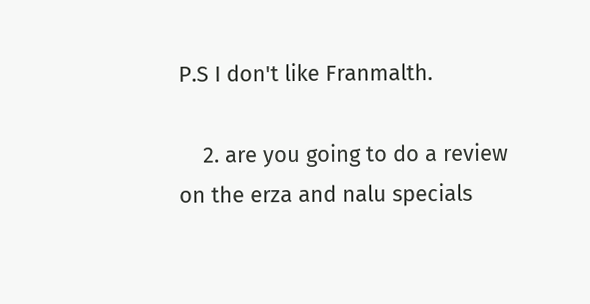P.S I don't like Franmalth.

    2. are you going to do a review on the erza and nalu specials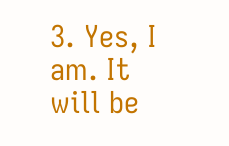3. Yes, I am. It will be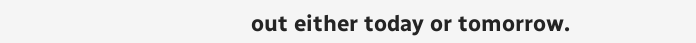out either today or tomorrow.